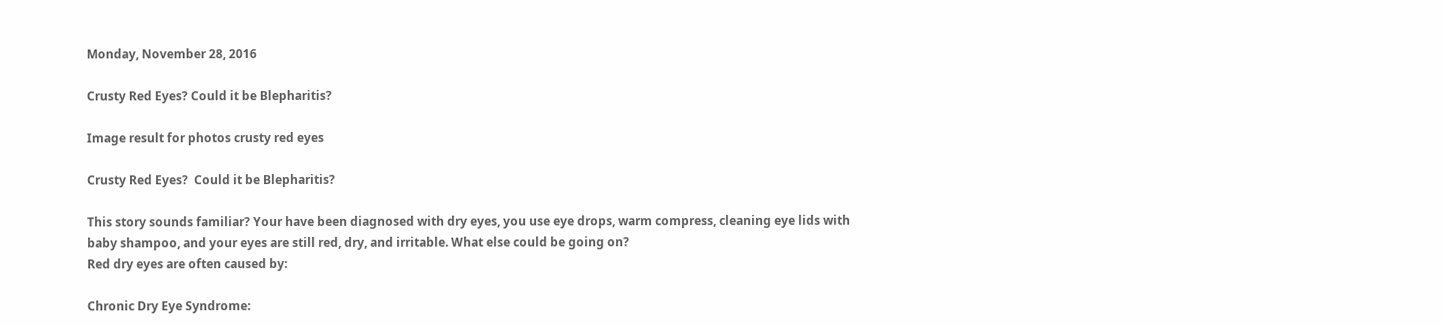Monday, November 28, 2016

Crusty Red Eyes? Could it be Blepharitis?

Image result for photos crusty red eyes

Crusty Red Eyes?  Could it be Blepharitis?

This story sounds familiar? Your have been diagnosed with dry eyes, you use eye drops, warm compress, cleaning eye lids with baby shampoo, and your eyes are still red, dry, and irritable. What else could be going on?
Red dry eyes are often caused by:

Chronic Dry Eye Syndrome: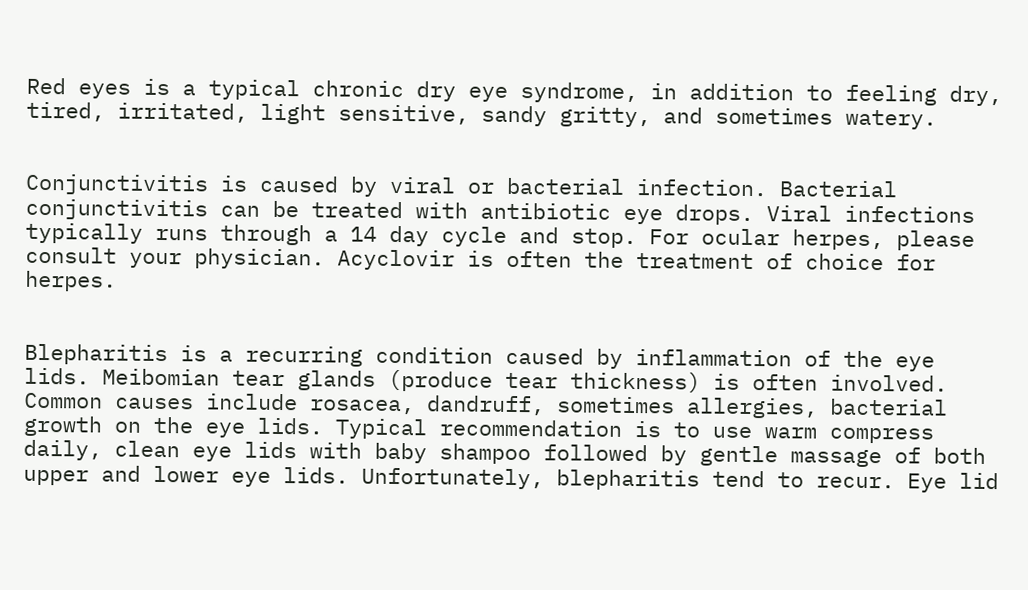Red eyes is a typical chronic dry eye syndrome, in addition to feeling dry, tired, irritated, light sensitive, sandy gritty, and sometimes watery.


Conjunctivitis is caused by viral or bacterial infection. Bacterial conjunctivitis can be treated with antibiotic eye drops. Viral infections typically runs through a 14 day cycle and stop. For ocular herpes, please consult your physician. Acyclovir is often the treatment of choice for herpes.


Blepharitis is a recurring condition caused by inflammation of the eye lids. Meibomian tear glands (produce tear thickness) is often involved. Common causes include rosacea, dandruff, sometimes allergies, bacterial growth on the eye lids. Typical recommendation is to use warm compress daily, clean eye lids with baby shampoo followed by gentle massage of both upper and lower eye lids. Unfortunately, blepharitis tend to recur. Eye lid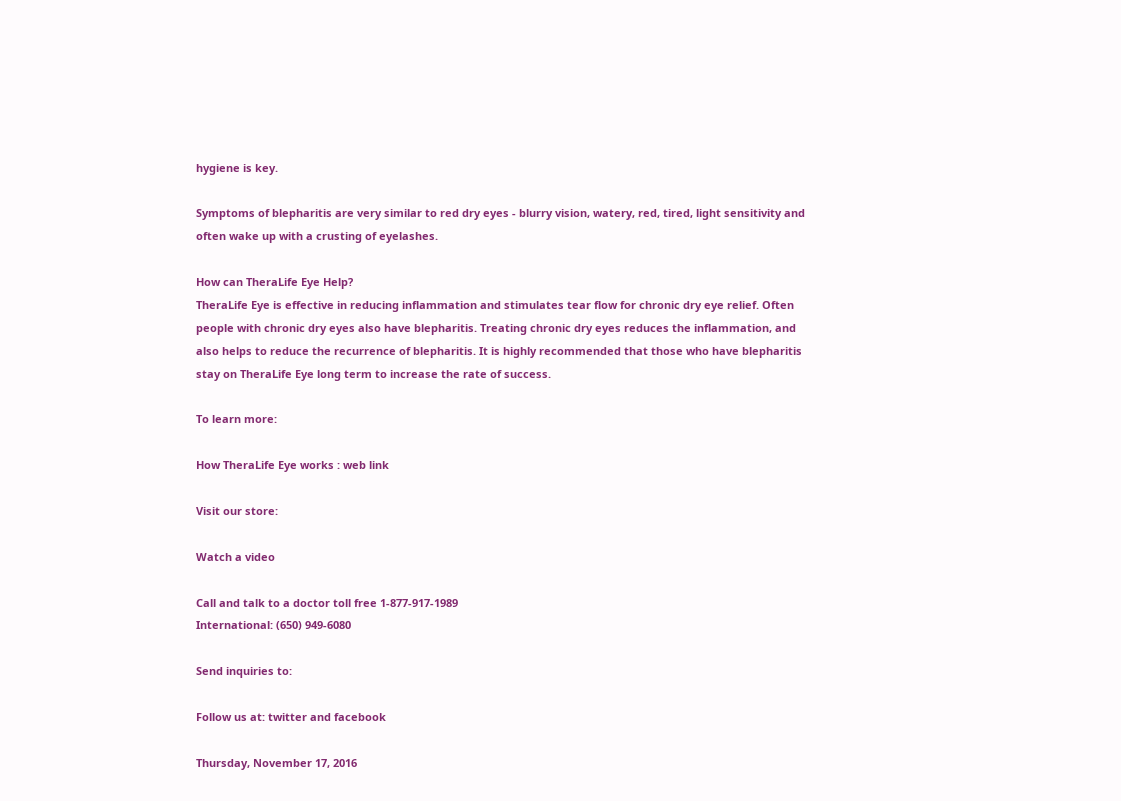hygiene is key.

Symptoms of blepharitis are very similar to red dry eyes - blurry vision, watery, red, tired, light sensitivity and often wake up with a crusting of eyelashes.

How can TheraLife Eye Help?
TheraLife Eye is effective in reducing inflammation and stimulates tear flow for chronic dry eye relief. Often people with chronic dry eyes also have blepharitis. Treating chronic dry eyes reduces the inflammation, and also helps to reduce the recurrence of blepharitis. It is highly recommended that those who have blepharitis stay on TheraLife Eye long term to increase the rate of success.

To learn more:

How TheraLife Eye works : web link

Visit our store:

Watch a video

Call and talk to a doctor toll free 1-877-917-1989
International: (650) 949-6080

Send inquiries to:

Follow us at: twitter and facebook

Thursday, November 17, 2016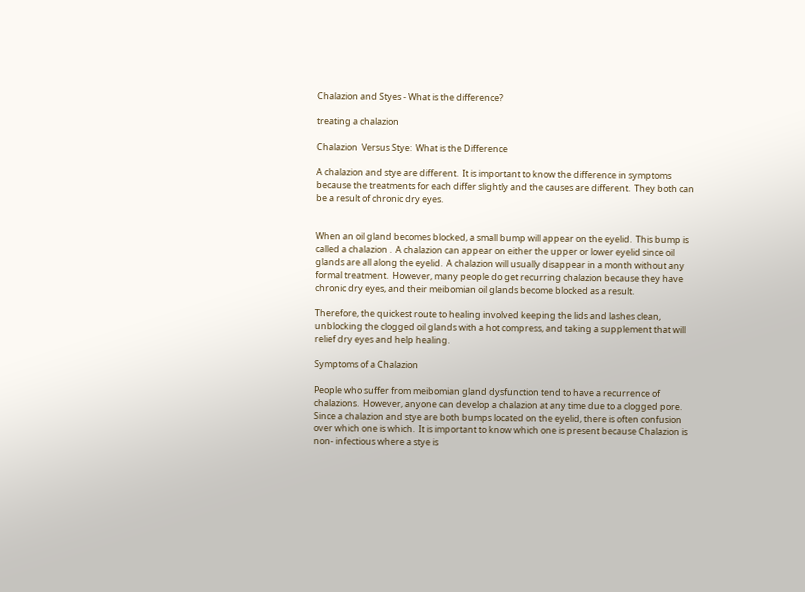Chalazion and Styes - What is the difference?

treating a chalazion

Chalazion  Versus Stye:  What is the Difference

A chalazion and stye are different.  It is important to know the difference in symptoms because the treatments for each differ slightly and the causes are different.  They both can be a result of chronic dry eyes.


When an oil gland becomes blocked, a small bump will appear on the eyelid.  This bump is called a chalazion .  A chalazion can appear on either the upper or lower eyelid since oil glands are all along the eyelid.  A chalazion will usually disappear in a month without any formal treatment.  However, many people do get recurring chalazion because they have chronic dry eyes, and their meibomian oil glands become blocked as a result.

Therefore, the quickest route to healing involved keeping the lids and lashes clean, unblocking the clogged oil glands with a hot compress, and taking a supplement that will relief dry eyes and help healing.

Symptoms of a Chalazion

People who suffer from meibomian gland dysfunction tend to have a recurrence of chalazions.  However, anyone can develop a chalazion at any time due to a clogged pore.  Since a chalazion and stye are both bumps located on the eyelid, there is often confusion over which one is which.  It is important to know which one is present because Chalazion is non- infectious where a stye is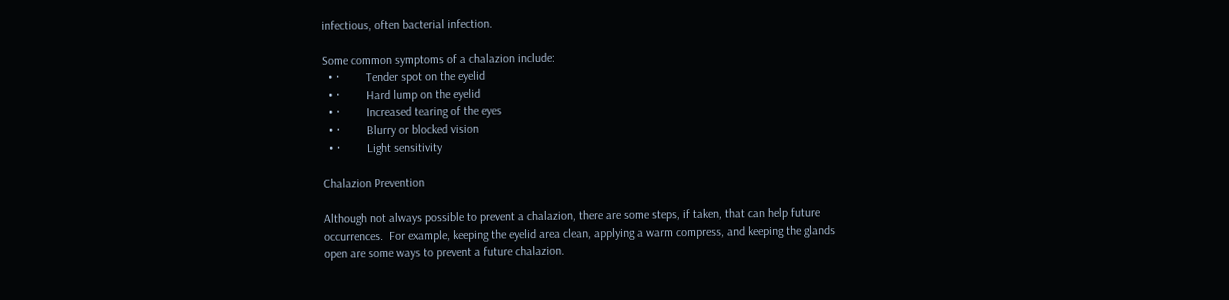infectious, often bacterial infection.

Some common symptoms of a chalazion include:
  • ·         Tender spot on the eyelid
  • ·         Hard lump on the eyelid
  • ·         Increased tearing of the eyes
  • ·         Blurry or blocked vision
  • ·         Light sensitivity

Chalazion Prevention

Although not always possible to prevent a chalazion, there are some steps, if taken, that can help future occurrences.  For example, keeping the eyelid area clean, applying a warm compress, and keeping the glands open are some ways to prevent a future chalazion.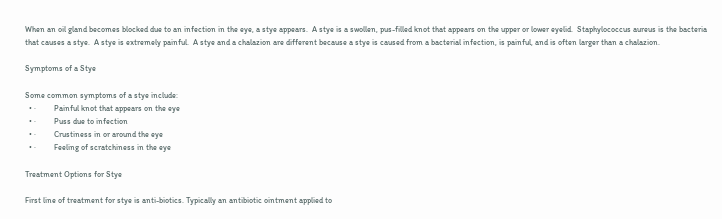When an oil gland becomes blocked due to an infection in the eye, a stye appears.  A stye is a swollen, pus-filled knot that appears on the upper or lower eyelid.  Staphylococcus aureus is the bacteria that causes a stye.  A stye is extremely painful.  A stye and a chalazion are different because a stye is caused from a bacterial infection, is painful, and is often larger than a chalazion.

Symptoms of a Stye

Some common symptoms of a stye include:
  • ·         Painful knot that appears on the eye
  • ·         Puss due to infection
  • ·         Crustiness in or around the eye
  • ·         Feeling of scratchiness in the eye

Treatment Options for Stye

First line of treatment for stye is anti-biotics. Typically an antibiotic ointment applied to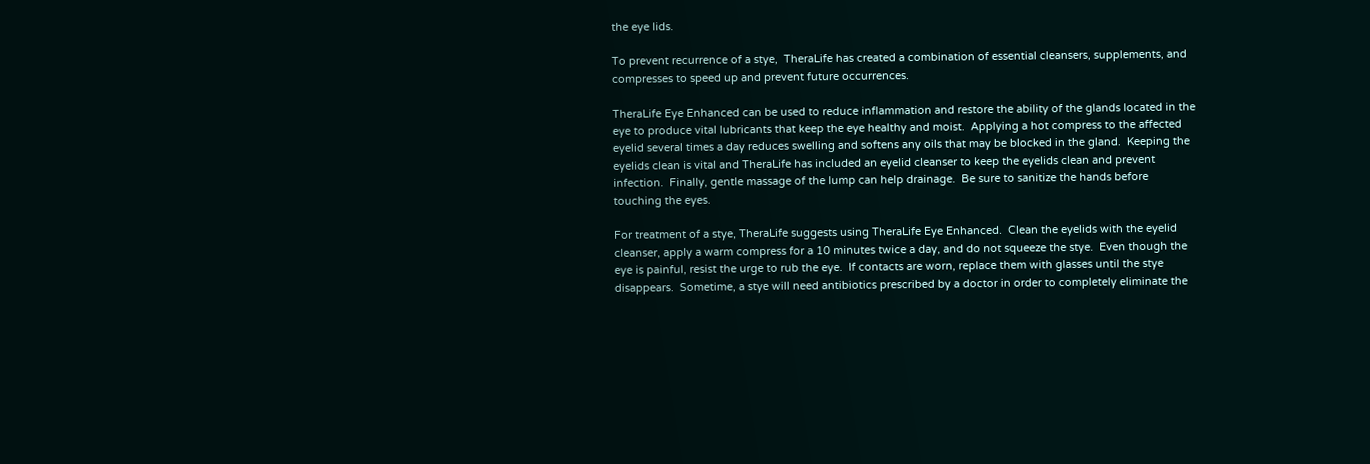the eye lids.

To prevent recurrence of a stye,  TheraLife has created a combination of essential cleansers, supplements, and compresses to speed up and prevent future occurrences.

TheraLife Eye Enhanced can be used to reduce inflammation and restore the ability of the glands located in the eye to produce vital lubricants that keep the eye healthy and moist.  Applying a hot compress to the affected eyelid several times a day reduces swelling and softens any oils that may be blocked in the gland.  Keeping the eyelids clean is vital and TheraLife has included an eyelid cleanser to keep the eyelids clean and prevent infection.  Finally, gentle massage of the lump can help drainage.  Be sure to sanitize the hands before touching the eyes.

For treatment of a stye, TheraLife suggests using TheraLife Eye Enhanced.  Clean the eyelids with the eyelid cleanser, apply a warm compress for a 10 minutes twice a day, and do not squeeze the stye.  Even though the eye is painful, resist the urge to rub the eye.  If contacts are worn, replace them with glasses until the stye disappears.  Sometime, a stye will need antibiotics prescribed by a doctor in order to completely eliminate the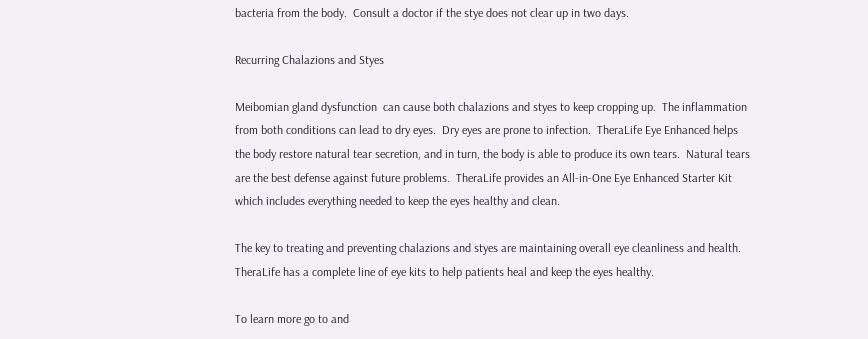bacteria from the body.  Consult a doctor if the stye does not clear up in two days.

Recurring Chalazions and Styes

Meibomian gland dysfunction  can cause both chalazions and styes to keep cropping up.  The inflammation from both conditions can lead to dry eyes.  Dry eyes are prone to infection.  TheraLife Eye Enhanced helps the body restore natural tear secretion, and in turn, the body is able to produce its own tears.  Natural tears are the best defense against future problems.  TheraLife provides an All-in-One Eye Enhanced Starter Kit which includes everything needed to keep the eyes healthy and clean.

The key to treating and preventing chalazions and styes are maintaining overall eye cleanliness and health.  TheraLife has a complete line of eye kits to help patients heal and keep the eyes healthy.

To learn more go to and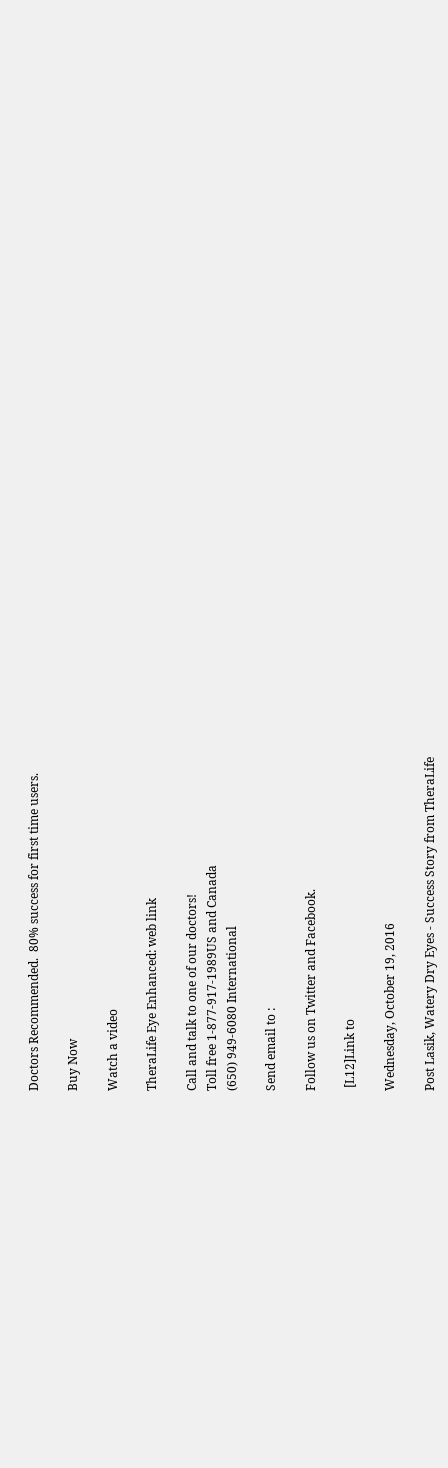Doctors Recommended.  80% success for first time users.

Buy Now

Watch a video

TheraLife Eye Enhanced: web link

Call and talk to one of our doctors!
Toll free 1-877-917-1989US and Canada
(650) 949-6080 International

Send email to :

Follow us on Twitter and Facebook.

 [L12]Link to

Wednesday, October 19, 2016

Post Lasik, Watery Dry Eyes - Success Story from TheraLife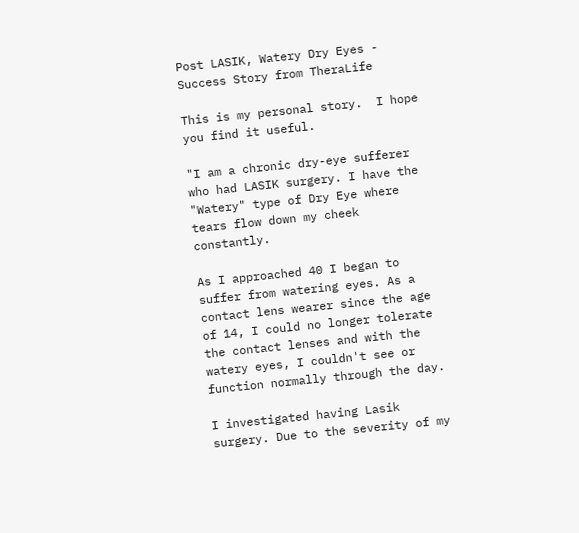Post LASIK, Watery Dry Eyes - Success Story from TheraLife

This is my personal story.  I hope you find it useful.

"I am a chronic dry-eye sufferer who had LASIK surgery. I have the "Watery" type of Dry Eye where tears flow down my cheek constantly.

As I approached 40 I began to suffer from watering eyes. As a contact lens wearer since the age of 14, I could no longer tolerate the contact lenses and with the watery eyes, I couldn't see or function normally through the day.

I investigated having Lasik surgery. Due to the severity of my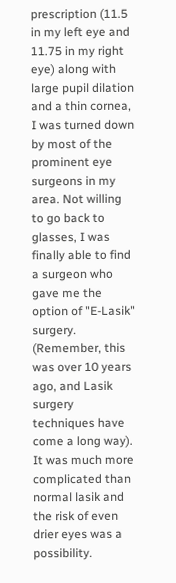prescription (11.5 in my left eye and 11.75 in my right eye) along with large pupil dilation and a thin cornea, I was turned down by most of the prominent eye surgeons in my area. Not willing to go back to glasses, I was finally able to find a surgeon who gave me the option of "E-Lasik" surgery. (Remember, this was over 10 years ago, and Lasik surgery techniques have come a long way). It was much more complicated than normal lasik and the risk of even drier eyes was a possibility.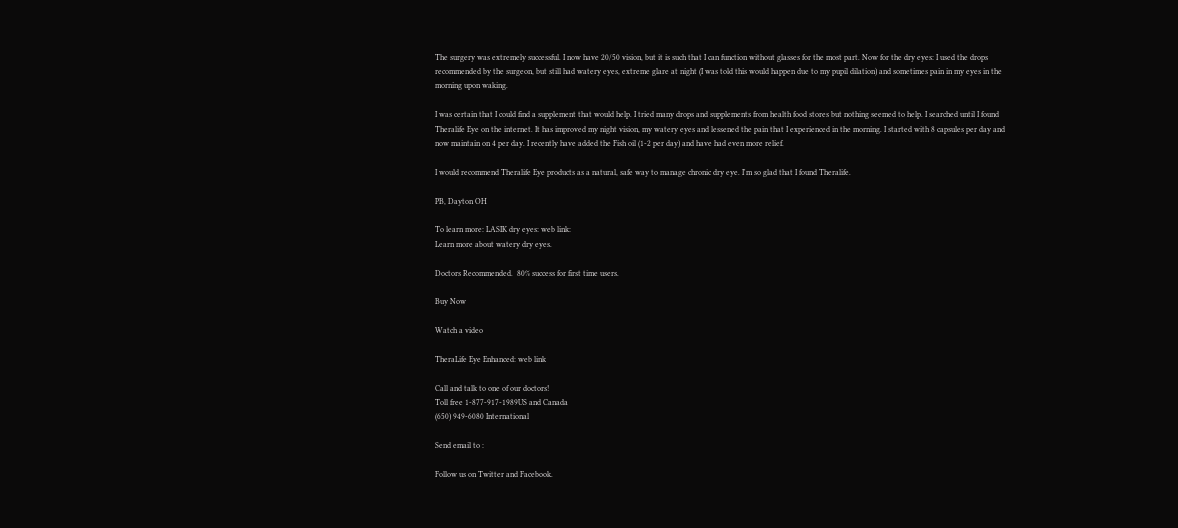The surgery was extremely successful. I now have 20/50 vision, but it is such that I can function without glasses for the most part. Now for the dry eyes: I used the drops recommended by the surgeon, but still had watery eyes, extreme glare at night (I was told this would happen due to my pupil dilation) and sometimes pain in my eyes in the morning upon waking.

I was certain that I could find a supplement that would help. I tried many drops and supplements from health food stores but nothing seemed to help. I searched until I found Theralife Eye on the internet. It has improved my night vision, my watery eyes and lessened the pain that I experienced in the morning. I started with 8 capsules per day and now maintain on 4 per day. I recently have added the Fish oil (1-2 per day) and have had even more relief.

I would recommend Theralife Eye products as a natural, safe way to manage chronic dry eye. I'm so glad that I found Theralife.

PB, Dayton OH

To learn more: LASIK dry eyes: web link:
Learn more about watery dry eyes.

Doctors Recommended.  80% success for first time users.

Buy Now

Watch a video

TheraLife Eye Enhanced: web link

Call and talk to one of our doctors!
Toll free 1-877-917-1989US and Canada
(650) 949-6080 International

Send email to :

Follow us on Twitter and Facebook.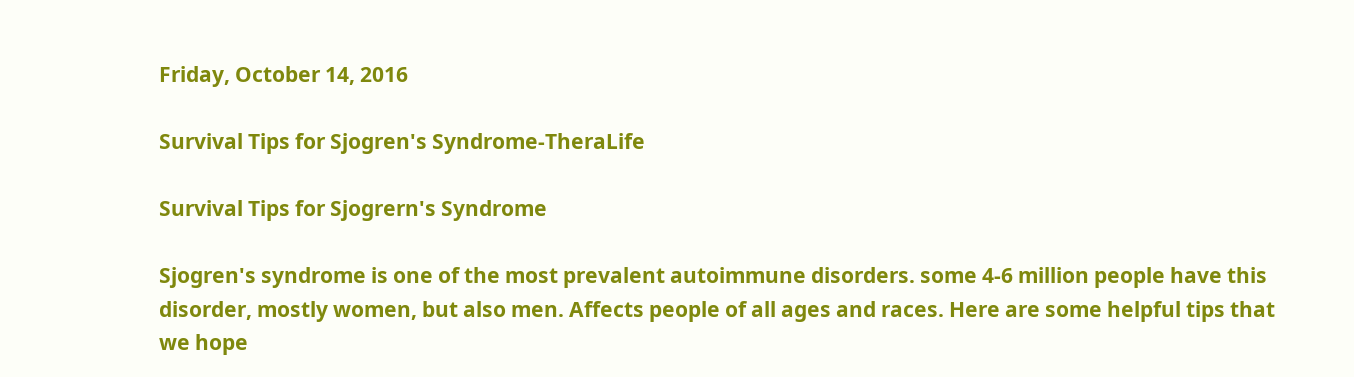Friday, October 14, 2016

Survival Tips for Sjogren's Syndrome-TheraLife

Survival Tips for Sjogrern's Syndrome

Sjogren's syndrome is one of the most prevalent autoimmune disorders. some 4-6 million people have this disorder, mostly women, but also men. Affects people of all ages and races. Here are some helpful tips that we hope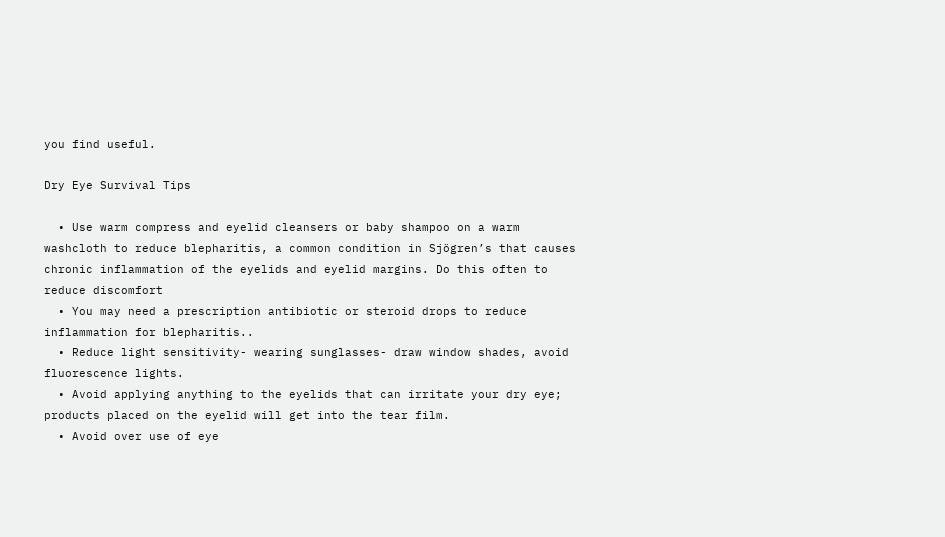you find useful.

Dry Eye Survival Tips

  • Use warm compress and eyelid cleansers or baby shampoo on a warm washcloth to reduce blepharitis, a common condition in Sjögren’s that causes chronic inflammation of the eyelids and eyelid margins. Do this often to reduce discomfort
  • You may need a prescription antibiotic or steroid drops to reduce inflammation for blepharitis..
  • Reduce light sensitivity- wearing sunglasses- draw window shades, avoid fluorescence lights.
  • Avoid applying anything to the eyelids that can irritate your dry eye; products placed on the eyelid will get into the tear film.
  • Avoid over use of eye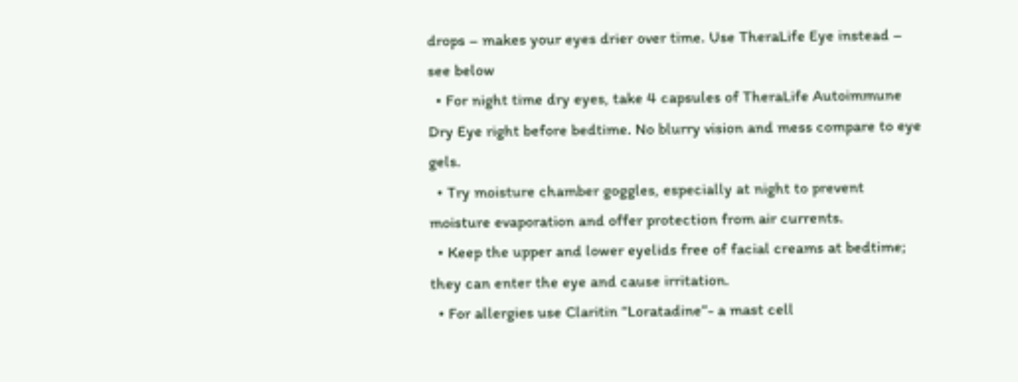drops – makes your eyes drier over time. Use TheraLife Eye instead – see below
  • For night time dry eyes, take 4 capsules of TheraLife Autoimmune Dry Eye right before bedtime. No blurry vision and mess compare to eye gels.
  • Try moisture chamber goggles, especially at night to prevent moisture evaporation and offer protection from air currents.
  • Keep the upper and lower eyelids free of facial creams at bedtime; they can enter the eye and cause irritation.
  • For allergies use Claritin “Loratadine”- a mast cell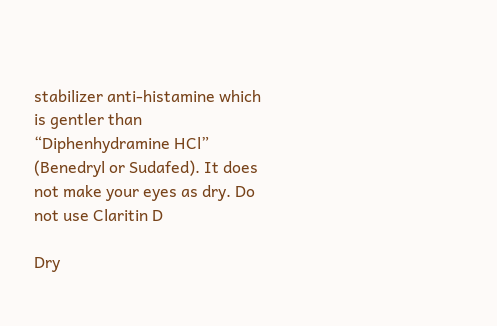stabilizer anti-histamine which is gentler than “Diphenhydramine HCl” (Benedryl or Sudafed). It does not make your eyes as dry. Do not use Claritin D

Dry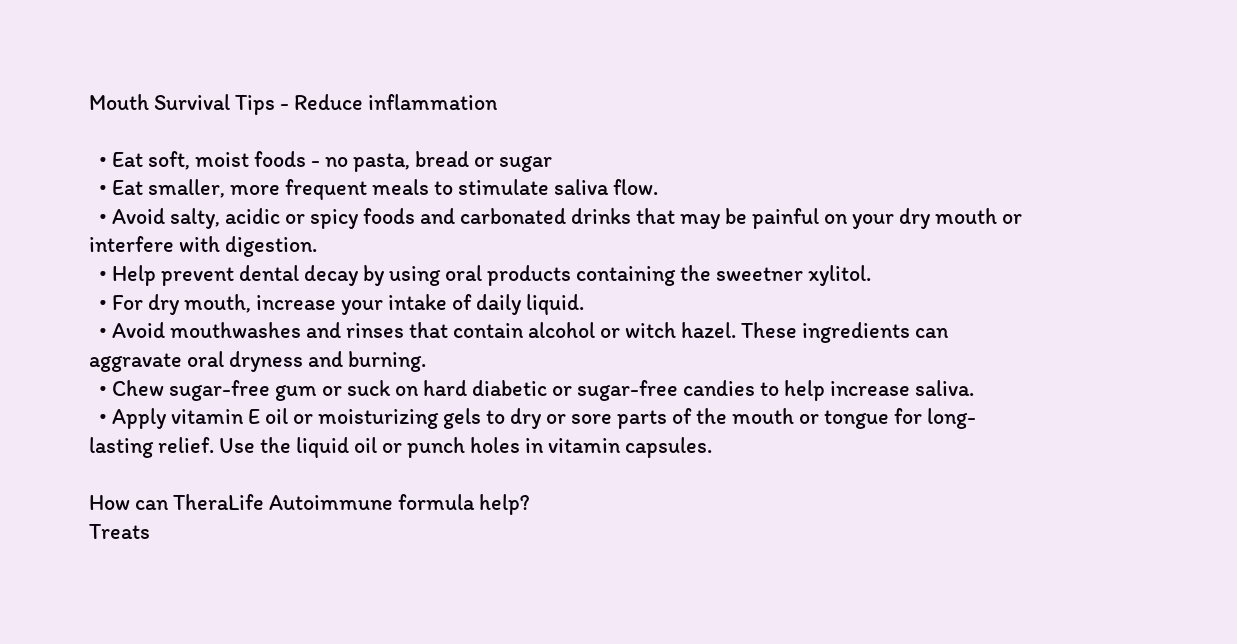Mouth Survival Tips - Reduce inflammation

  • Eat soft, moist foods - no pasta, bread or sugar
  • Eat smaller, more frequent meals to stimulate saliva flow.
  • Avoid salty, acidic or spicy foods and carbonated drinks that may be painful on your dry mouth or interfere with digestion.
  • Help prevent dental decay by using oral products containing the sweetner xylitol.
  • For dry mouth, increase your intake of daily liquid.
  • Avoid mouthwashes and rinses that contain alcohol or witch hazel. These ingredients can aggravate oral dryness and burning.
  • Chew sugar-free gum or suck on hard diabetic or sugar-free candies to help increase saliva.
  • Apply vitamin E oil or moisturizing gels to dry or sore parts of the mouth or tongue for long-lasting relief. Use the liquid oil or punch holes in vitamin capsules.

How can TheraLife Autoimmune formula help?
Treats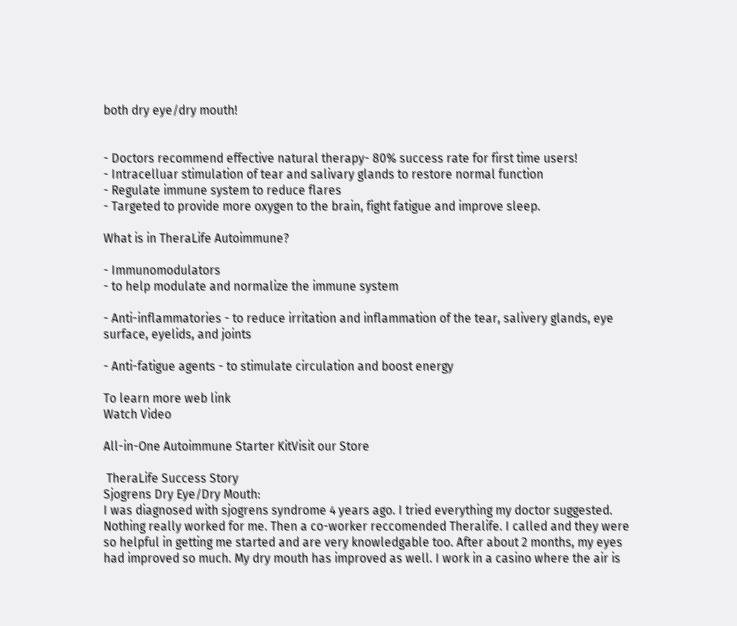both dry eye/dry mouth!


- Doctors recommend effective natural therapy- 80% success rate for first time users!
- Intracelluar stimulation of tear and salivary glands to restore normal function
- Regulate immune system to reduce flares
- Targeted to provide more oxygen to the brain, fight fatigue and improve sleep.

What is in TheraLife Autoimmune?

- Immunomodulators
- to help modulate and normalize the immune system

- Anti-inflammatories - to reduce irritation and inflammation of the tear, salivery glands, eye surface, eyelids, and joints

- Anti-fatigue agents - to stimulate circulation and boost energy

To learn more web link
Watch Video

All-in-One Autoimmune Starter KitVisit our Store

 TheraLife Success Story
Sjogrens Dry Eye/Dry Mouth:
I was diagnosed with sjogrens syndrome 4 years ago. I tried everything my doctor suggested. Nothing really worked for me. Then a co-worker reccomended Theralife. I called and they were so helpful in getting me started and are very knowledgable too. After about 2 months, my eyes had improved so much. My dry mouth has improved as well. I work in a casino where the air is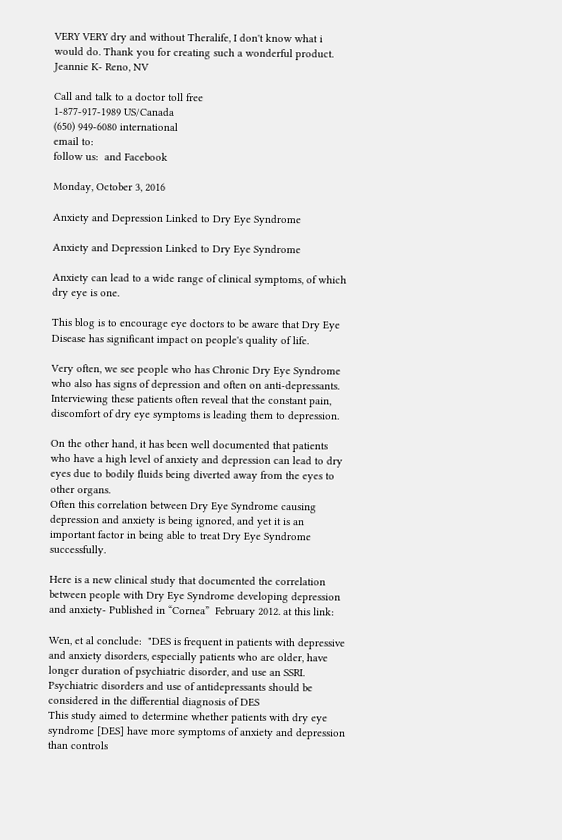VERY VERY dry and without Theralife, I don't know what i would do. Thank you for creating such a wonderful product.
Jeannie K- Reno, NV

Call and talk to a doctor toll free
1-877-917-1989 US/Canada
(650) 949-6080 international
email to:
follow us:  and Facebook

Monday, October 3, 2016

Anxiety and Depression Linked to Dry Eye Syndrome

Anxiety and Depression Linked to Dry Eye Syndrome

Anxiety can lead to a wide range of clinical symptoms, of which dry eye is one.

This blog is to encourage eye doctors to be aware that Dry Eye Disease has significant impact on people's quality of life.

Very often, we see people who has Chronic Dry Eye Syndrome who also has signs of depression and often on anti-depressants.  Interviewing these patients often reveal that the constant pain, discomfort of dry eye symptoms is leading them to depression.

On the other hand, it has been well documented that patients who have a high level of anxiety and depression can lead to dry eyes due to bodily fluids being diverted away from the eyes to other organs.
Often this correlation between Dry Eye Syndrome causing depression and anxiety is being ignored, and yet it is an important factor in being able to treat Dry Eye Syndrome successfully.

Here is a new clinical study that documented the correlation between people with Dry Eye Syndrome developing depression and anxiety- Published in “Cornea”  February 2012. at this link:

Wen, et al conclude:  "DES is frequent in patients with depressive and anxiety disorders, especially patients who are older, have longer duration of psychiatric disorder, and use an SSRI. Psychiatric disorders and use of antidepressants should be considered in the differential diagnosis of DES
This study aimed to determine whether patients with dry eye syndrome [DES] have more symptoms of anxiety and depression than controls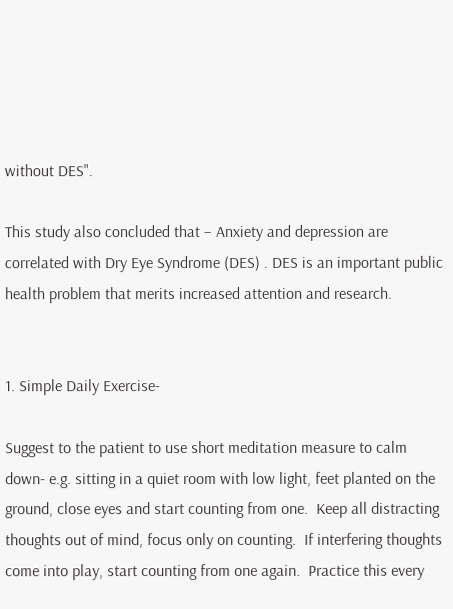without DES".

This study also concluded that – Anxiety and depression are correlated with Dry Eye Syndrome (DES) . DES is an important public health problem that merits increased attention and research.


1. Simple Daily Exercise-

Suggest to the patient to use short meditation measure to calm down- e.g. sitting in a quiet room with low light, feet planted on the ground, close eyes and start counting from one.  Keep all distracting thoughts out of mind, focus only on counting.  If interfering thoughts come into play, start counting from one again.  Practice this every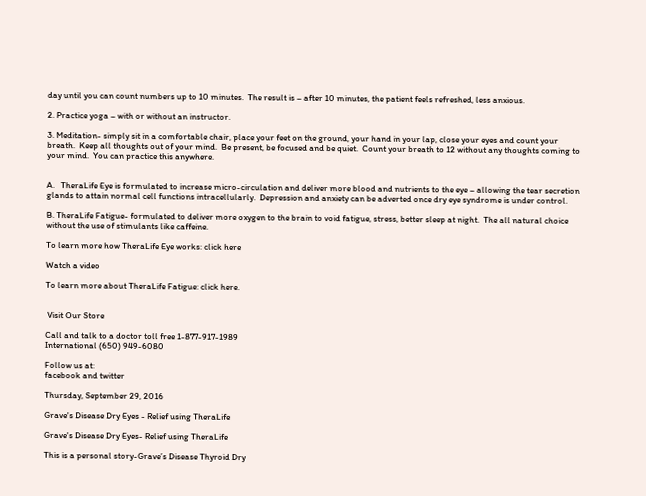day until you can count numbers up to 10 minutes.  The result is – after 10 minutes, the patient feels refreshed, less anxious.

2. Practice yoga – with or without an instructor.

3. Meditation- simply sit in a comfortable chair, place your feet on the ground, your hand in your lap, close your eyes and count your breath.  Keep all thoughts out of your mind.  Be present, be focused and be quiet.  Count your breath to 12 without any thoughts coming to your mind.  You can practice this anywhere.


A.   TheraLife Eye is formulated to increase micro-circulation and deliver more blood and nutrients to the eye – allowing the tear secretion glands to attain normal cell functions intracellularly.  Depression and anxiety can be adverted once dry eye syndrome is under control.

B. TheraLife Fatigue- formulated to deliver more oxygen to the brain to void fatigue, stress, better sleep at night.  The all natural choice without the use of stimulants like caffeine.

To learn more how TheraLife Eye works: click here

Watch a video

To learn more about TheraLife Fatigue: click here.


 Visit Our Store

Call and talk to a doctor toll free 1-877-917-1989
International (650) 949-6080

Follow us at:
facebook and twitter

Thursday, September 29, 2016

Grave's Disease Dry Eyes - Relief using TheraLife

Grave's Disease Dry Eyes- Relief using TheraLife

This is a personal story-Grave’s Disease Thyroid Dry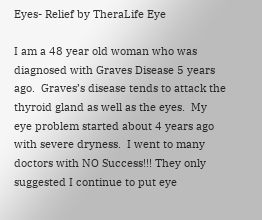Eyes- Relief by TheraLife Eye

I am a 48 year old woman who was diagnosed with Graves Disease 5 years ago.  Graves’s disease tends to attack the thyroid gland as well as the eyes.  My eye problem started about 4 years ago with severe dryness.  I went to many doctors with NO Success!!! They only suggested I continue to put eye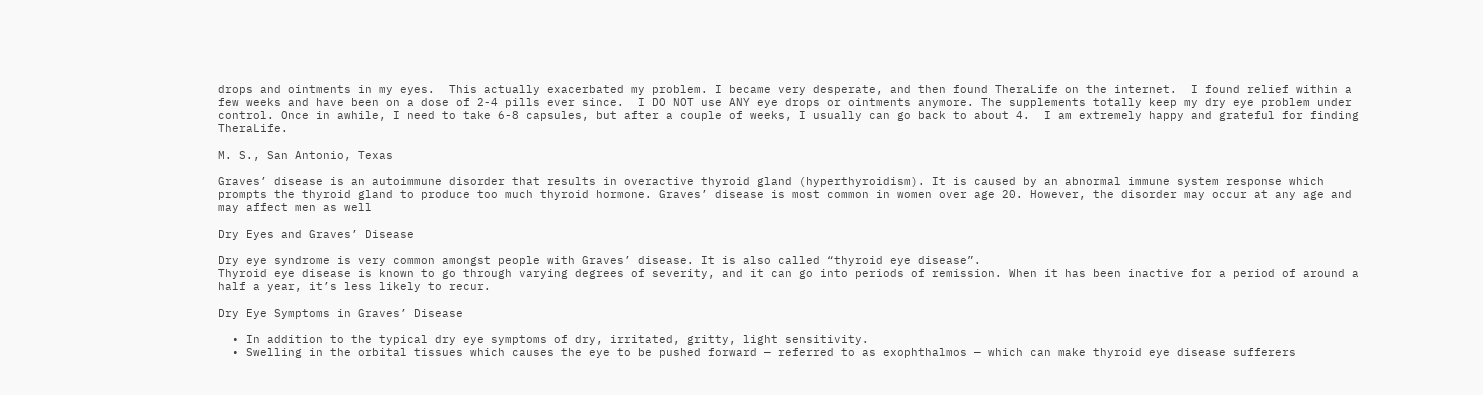drops and ointments in my eyes.  This actually exacerbated my problem. I became very desperate, and then found TheraLife on the internet.  I found relief within a few weeks and have been on a dose of 2-4 pills ever since.  I DO NOT use ANY eye drops or ointments anymore. The supplements totally keep my dry eye problem under control. Once in awhile, I need to take 6-8 capsules, but after a couple of weeks, I usually can go back to about 4.  I am extremely happy and grateful for finding TheraLife.

M. S., San Antonio, Texas

Graves’ disease is an autoimmune disorder that results in overactive thyroid gland (hyperthyroidism). It is caused by an abnormal immune system response which prompts the thyroid gland to produce too much thyroid hormone. Graves’ disease is most common in women over age 20. However, the disorder may occur at any age and may affect men as well

Dry Eyes and Graves’ Disease

Dry eye syndrome is very common amongst people with Graves’ disease. It is also called “thyroid eye disease”.
Thyroid eye disease is known to go through varying degrees of severity, and it can go into periods of remission. When it has been inactive for a period of around a half a year, it’s less likely to recur.

Dry Eye Symptoms in Graves’ Disease

  • In addition to the typical dry eye symptoms of dry, irritated, gritty, light sensitivity.
  • Swelling in the orbital tissues which causes the eye to be pushed forward — referred to as exophthalmos — which can make thyroid eye disease sufferers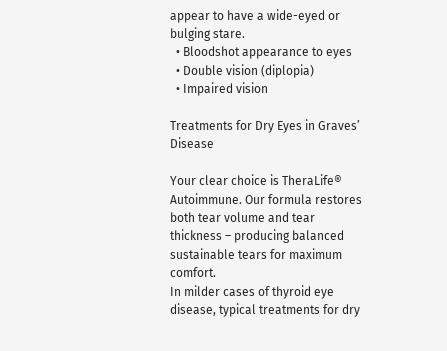appear to have a wide-eyed or bulging stare.
  • Bloodshot appearance to eyes
  • Double vision (diplopia)
  • Impaired vision

Treatments for Dry Eyes in Graves’ Disease

Your clear choice is TheraLife® Autoimmune. Our formula restores both tear volume and tear thickness – producing balanced sustainable tears for maximum comfort.
In milder cases of thyroid eye disease, typical treatments for dry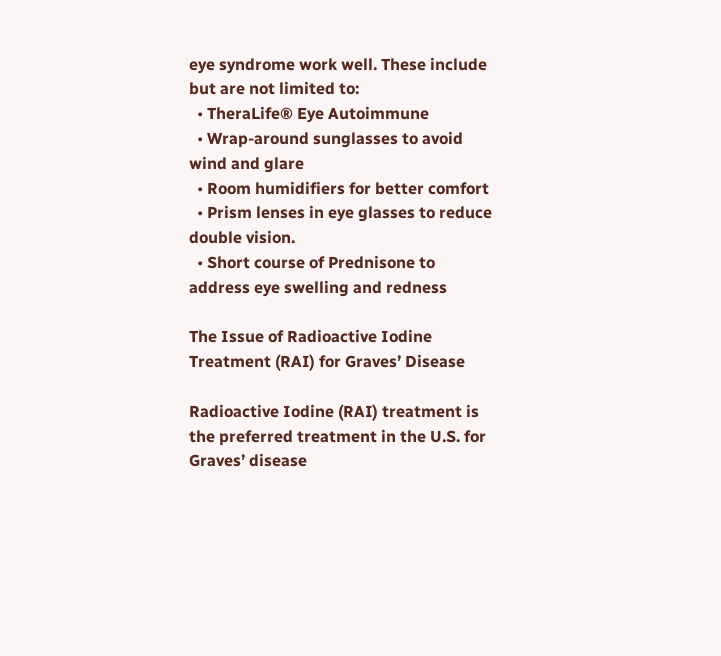eye syndrome work well. These include but are not limited to:
  • TheraLife® Eye Autoimmune
  • Wrap-around sunglasses to avoid wind and glare
  • Room humidifiers for better comfort
  • Prism lenses in eye glasses to reduce double vision.
  • Short course of Prednisone to address eye swelling and redness

The Issue of Radioactive Iodine Treatment (RAI) for Graves’ Disease

Radioactive Iodine (RAI) treatment is the preferred treatment in the U.S. for Graves’ disease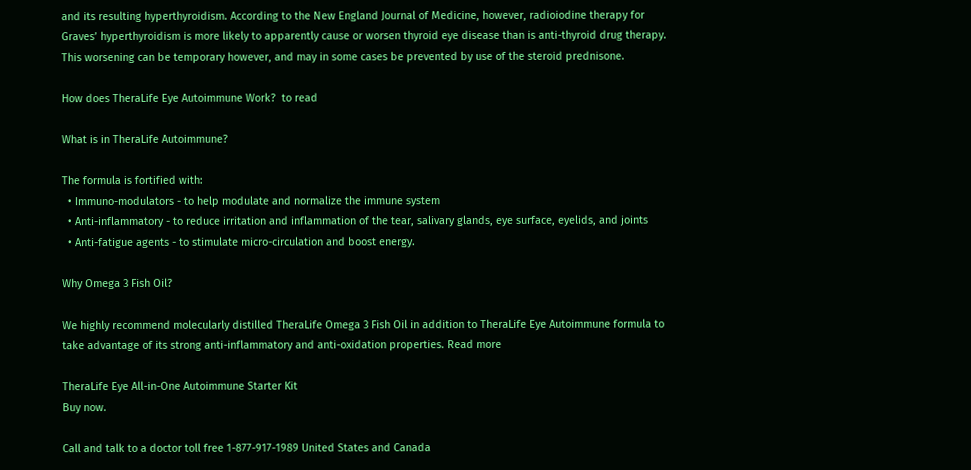and its resulting hyperthyroidism. According to the New England Journal of Medicine, however, radioiodine therapy for Graves’ hyperthyroidism is more likely to apparently cause or worsen thyroid eye disease than is anti-thyroid drug therapy. This worsening can be temporary however, and may in some cases be prevented by use of the steroid prednisone.

How does TheraLife Eye Autoimmune Work?  to read

What is in TheraLife Autoimmune?

The formula is fortified with:
  • Immuno-modulators - to help modulate and normalize the immune system
  • Anti-inflammatory - to reduce irritation and inflammation of the tear, salivary glands, eye surface, eyelids, and joints
  • Anti-fatigue agents - to stimulate micro-circulation and boost energy.

Why Omega 3 Fish Oil?

We highly recommend molecularly distilled TheraLife Omega 3 Fish Oil in addition to TheraLife Eye Autoimmune formula to take advantage of its strong anti-inflammatory and anti-oxidation properties. Read more

TheraLife Eye All-in-One Autoimmune Starter Kit
Buy now.

Call and talk to a doctor toll free 1-877-917-1989 United States and Canada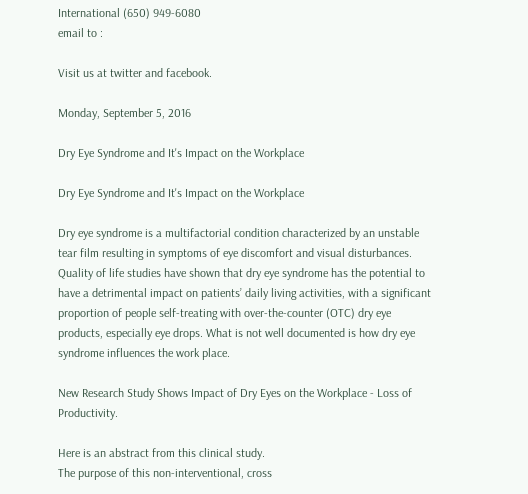International (650) 949-6080
email to :

Visit us at twitter and facebook.

Monday, September 5, 2016

Dry Eye Syndrome and It's Impact on the Workplace

Dry Eye Syndrome and It's Impact on the Workplace

Dry eye syndrome is a multifactorial condition characterized by an unstable tear film resulting in symptoms of eye discomfort and visual disturbances. Quality of life studies have shown that dry eye syndrome has the potential to have a detrimental impact on patients’ daily living activities, with a significant proportion of people self-treating with over-the-counter (OTC) dry eye products, especially eye drops. What is not well documented is how dry eye syndrome influences the work place.

New Research Study Shows Impact of Dry Eyes on the Workplace - Loss of Productivity.

Here is an abstract from this clinical study.
The purpose of this non-interventional, cross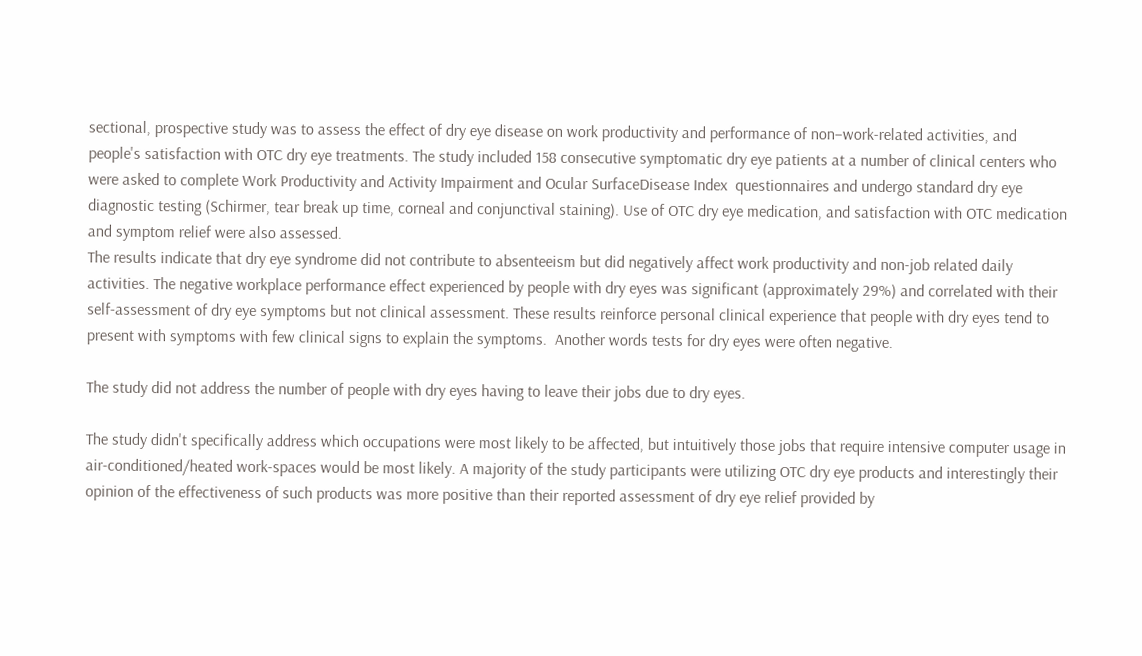sectional, prospective study was to assess the effect of dry eye disease on work productivity and performance of non–work-related activities, and people's satisfaction with OTC dry eye treatments. The study included 158 consecutive symptomatic dry eye patients at a number of clinical centers who were asked to complete Work Productivity and Activity Impairment and Ocular SurfaceDisease Index  questionnaires and undergo standard dry eye diagnostic testing (Schirmer, tear break up time, corneal and conjunctival staining). Use of OTC dry eye medication, and satisfaction with OTC medication and symptom relief were also assessed.
The results indicate that dry eye syndrome did not contribute to absenteeism but did negatively affect work productivity and non-job related daily activities. The negative workplace performance effect experienced by people with dry eyes was significant (approximately 29%) and correlated with their self-assessment of dry eye symptoms but not clinical assessment. These results reinforce personal clinical experience that people with dry eyes tend to present with symptoms with few clinical signs to explain the symptoms.  Another words tests for dry eyes were often negative.

The study did not address the number of people with dry eyes having to leave their jobs due to dry eyes.

The study didn't specifically address which occupations were most likely to be affected, but intuitively those jobs that require intensive computer usage in air-conditioned/heated work-spaces would be most likely. A majority of the study participants were utilizing OTC dry eye products and interestingly their opinion of the effectiveness of such products was more positive than their reported assessment of dry eye relief provided by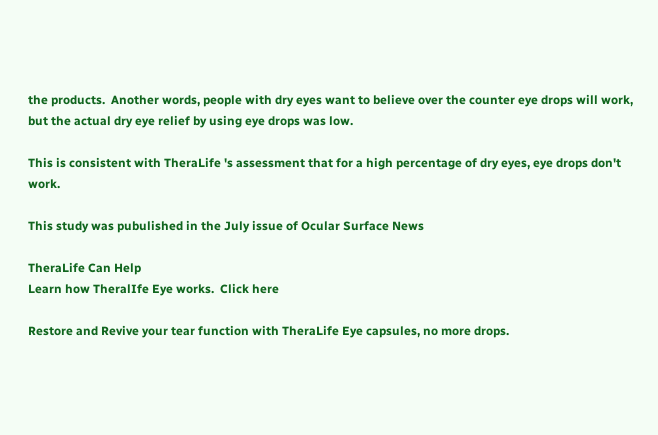the products.  Another words, people with dry eyes want to believe over the counter eye drops will work, but the actual dry eye relief by using eye drops was low.

This is consistent with TheraLife 's assessment that for a high percentage of dry eyes, eye drops don't work.

This study was pubulished in the July issue of Ocular Surface News

TheraLife Can Help
Learn how TheralIfe Eye works.  Click here

Restore and Revive your tear function with TheraLife Eye capsules, no more drops.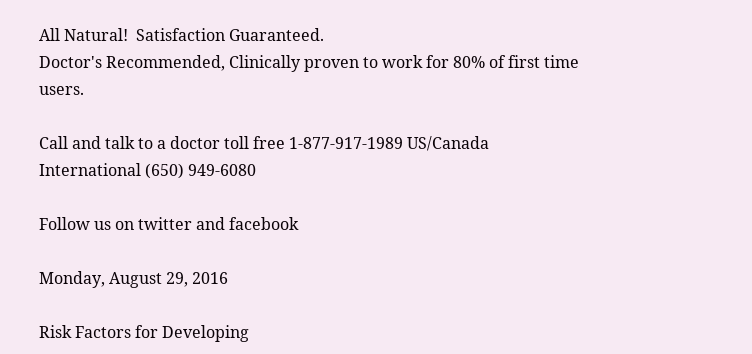All Natural!  Satisfaction Guaranteed.
Doctor's Recommended, Clinically proven to work for 80% of first time users.

Call and talk to a doctor toll free 1-877-917-1989 US/Canada
International (650) 949-6080

Follow us on twitter and facebook

Monday, August 29, 2016

Risk Factors for Developing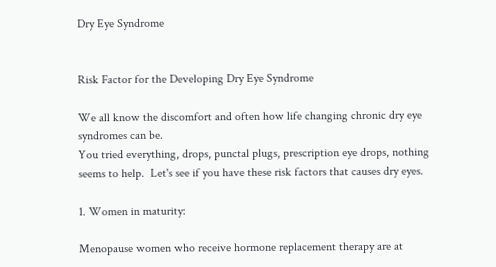Dry Eye Syndrome


Risk Factor for the Developing Dry Eye Syndrome

We all know the discomfort and often how life changing chronic dry eye syndromes can be.
You tried everything, drops, punctal plugs, prescription eye drops, nothing seems to help.  Let's see if you have these risk factors that causes dry eyes.

1. Women in maturity:

Menopause women who receive hormone replacement therapy are at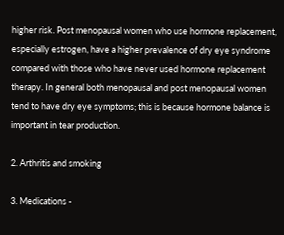higher risk. Post menopausal women who use hormone replacement, especially estrogen, have a higher prevalence of dry eye syndrome compared with those who have never used hormone replacement therapy. In general both menopausal and post menopausal women tend to have dry eye symptoms; this is because hormone balance is important in tear production.

2. Arthritis and smoking

3. Medications -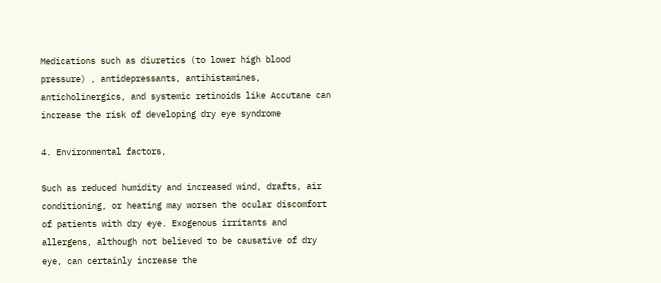Medications such as diuretics (to lower high blood pressure) , antidepressants, antihistamines, anticholinergics, and systemic retinoids like Accutane can increase the risk of developing dry eye syndrome

4. Environmental factors,

Such as reduced humidity and increased wind, drafts, air conditioning, or heating may worsen the ocular discomfort of patients with dry eye. Exogenous irritants and allergens, although not believed to be causative of dry eye, can certainly increase the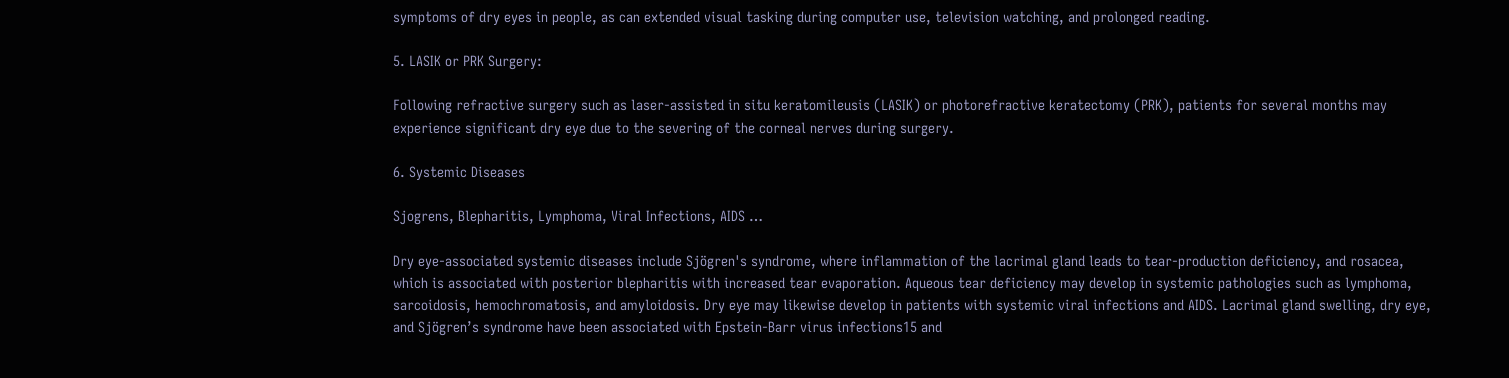symptoms of dry eyes in people, as can extended visual tasking during computer use, television watching, and prolonged reading.

5. LASIK or PRK Surgery:

Following refractive surgery such as laser-assisted in situ keratomileusis (LASIK) or photorefractive keratectomy (PRK), patients for several months may experience significant dry eye due to the severing of the corneal nerves during surgery.

6. Systemic Diseases

Sjogrens, Blepharitis, Lymphoma, Viral Infections, AIDS …

Dry eye-associated systemic diseases include Sjögren's syndrome, where inflammation of the lacrimal gland leads to tear-production deficiency, and rosacea, which is associated with posterior blepharitis with increased tear evaporation. Aqueous tear deficiency may develop in systemic pathologies such as lymphoma, sarcoidosis, hemochromatosis, and amyloidosis. Dry eye may likewise develop in patients with systemic viral infections and AIDS. Lacrimal gland swelling, dry eye, and Sjögren’s syndrome have been associated with Epstein-Barr virus infections15 and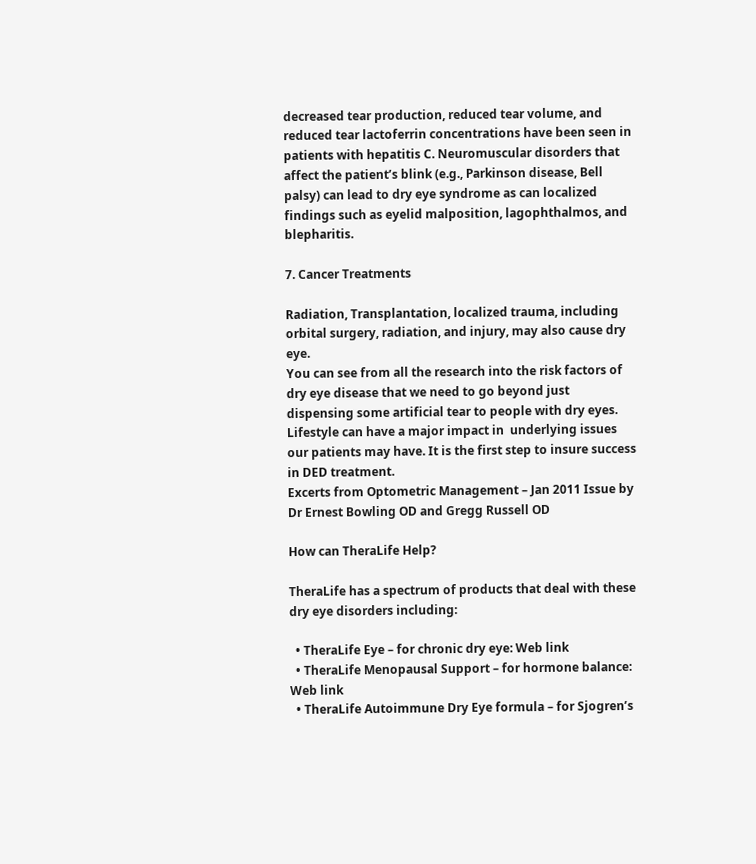decreased tear production, reduced tear volume, and reduced tear lactoferrin concentrations have been seen in patients with hepatitis C. Neuromuscular disorders that affect the patient’s blink (e.g., Parkinson disease, Bell palsy) can lead to dry eye syndrome as can localized findings such as eyelid malposition, lagophthalmos, and blepharitis.

7. Cancer Treatments

Radiation, Transplantation, localized trauma, including orbital surgery, radiation, and injury, may also cause dry eye.
You can see from all the research into the risk factors of dry eye disease that we need to go beyond just dispensing some artificial tear to people with dry eyes.  Lifestyle can have a major impact in  underlying issues our patients may have. It is the first step to insure success in DED treatment.
Excerts from Optometric Management – Jan 2011 Issue by Dr Ernest Bowling OD and Gregg Russell OD

How can TheraLife Help?

TheraLife has a spectrum of products that deal with these dry eye disorders including:

  • TheraLife Eye – for chronic dry eye: Web link
  • TheraLife Menopausal Support – for hormone balance: Web link
  • TheraLife Autoimmune Dry Eye formula – for Sjogren’s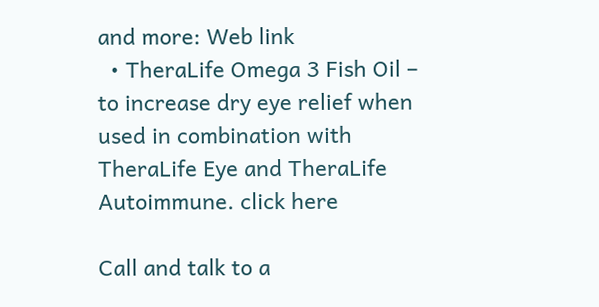and more: Web link
  • TheraLife Omega 3 Fish Oil – to increase dry eye relief when used in combination with TheraLife Eye and TheraLife Autoimmune. click here

Call and talk to a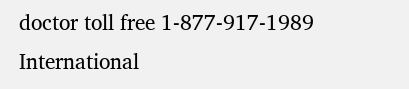doctor toll free 1-877-917-1989
International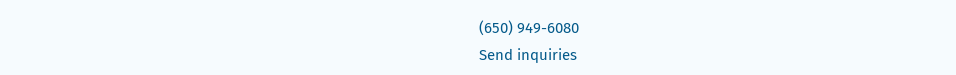(650) 949-6080
Send inquiries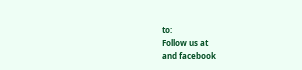to:
Follow us at
and facebook